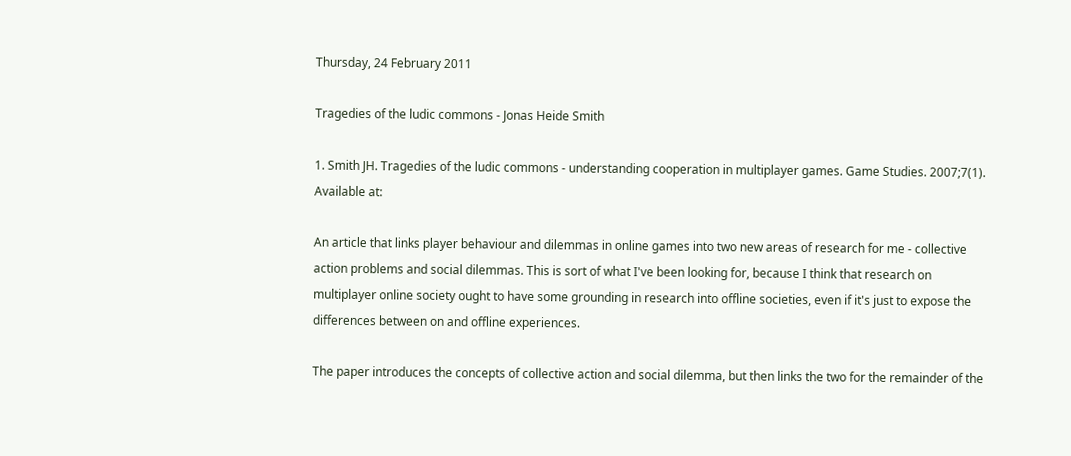Thursday, 24 February 2011

Tragedies of the ludic commons - Jonas Heide Smith

1. Smith JH. Tragedies of the ludic commons - understanding cooperation in multiplayer games. Game Studies. 2007;7(1). Available at:

An article that links player behaviour and dilemmas in online games into two new areas of research for me - collective action problems and social dilemmas. This is sort of what I've been looking for, because I think that research on multiplayer online society ought to have some grounding in research into offline societies, even if it's just to expose the differences between on and offline experiences.

The paper introduces the concepts of collective action and social dilemma, but then links the two for the remainder of the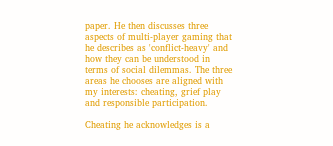paper. He then discusses three aspects of multi-player gaming that he describes as 'conflict-heavy' and how they can be understood in terms of social dilemmas. The three areas he chooses are aligned with my interests: cheating, grief play and responsible participation.

Cheating he acknowledges is a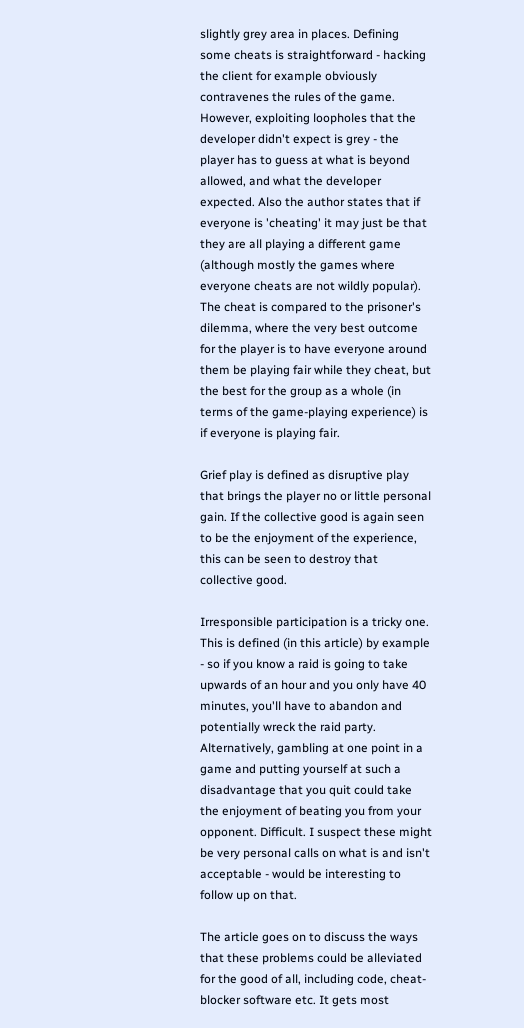slightly grey area in places. Defining some cheats is straightforward - hacking the client for example obviously contravenes the rules of the game. However, exploiting loopholes that the developer didn't expect is grey - the player has to guess at what is beyond allowed, and what the developer expected. Also the author states that if everyone is 'cheating' it may just be that they are all playing a different game (although mostly the games where everyone cheats are not wildly popular). The cheat is compared to the prisoner's dilemma, where the very best outcome for the player is to have everyone around them be playing fair while they cheat, but the best for the group as a whole (in terms of the game-playing experience) is if everyone is playing fair.

Grief play is defined as disruptive play that brings the player no or little personal gain. If the collective good is again seen to be the enjoyment of the experience, this can be seen to destroy that collective good.

Irresponsible participation is a tricky one. This is defined (in this article) by example - so if you know a raid is going to take upwards of an hour and you only have 40 minutes, you'll have to abandon and potentially wreck the raid party. Alternatively, gambling at one point in a game and putting yourself at such a disadvantage that you quit could take the enjoyment of beating you from your opponent. Difficult. I suspect these might be very personal calls on what is and isn't acceptable - would be interesting to follow up on that.

The article goes on to discuss the ways that these problems could be alleviated for the good of all, including code, cheat-blocker software etc. It gets most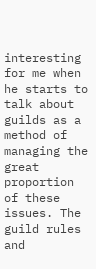interesting for me when he starts to talk about guilds as a method of managing the great proportion of these issues. The guild rules and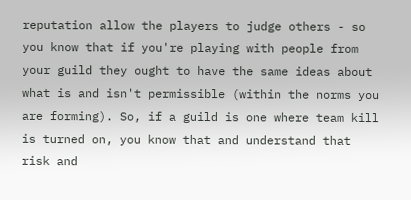reputation allow the players to judge others - so you know that if you're playing with people from your guild they ought to have the same ideas about what is and isn't permissible (within the norms you are forming). So, if a guild is one where team kill is turned on, you know that and understand that risk and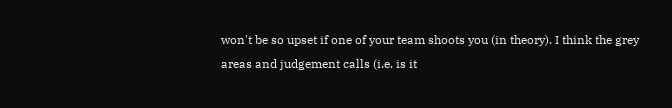won't be so upset if one of your team shoots you (in theory). I think the grey areas and judgement calls (i.e. is it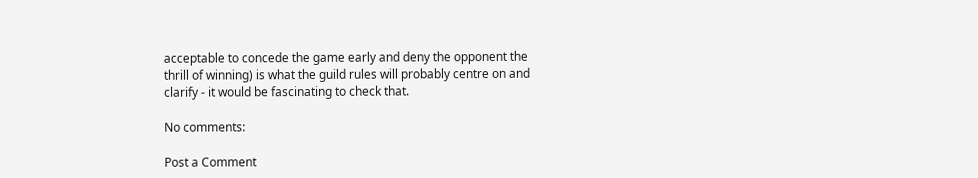acceptable to concede the game early and deny the opponent the thrill of winning) is what the guild rules will probably centre on and clarify - it would be fascinating to check that.

No comments:

Post a Comment